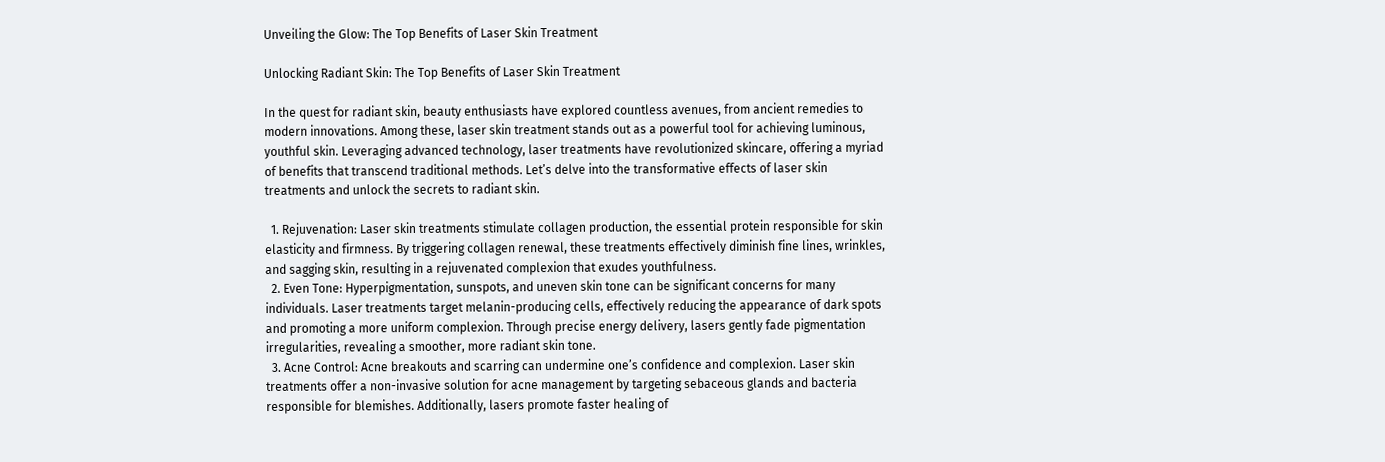Unveiling the Glow: The Top Benefits of Laser Skin Treatment

Unlocking Radiant Skin: The Top Benefits of Laser Skin Treatment

In the quest for radiant skin, beauty enthusiasts have explored countless avenues, from ancient remedies to modern innovations. Among these, laser skin treatment stands out as a powerful tool for achieving luminous, youthful skin. Leveraging advanced technology, laser treatments have revolutionized skincare, offering a myriad of benefits that transcend traditional methods. Let’s delve into the transformative effects of laser skin treatments and unlock the secrets to radiant skin.

  1. Rejuvenation: Laser skin treatments stimulate collagen production, the essential protein responsible for skin elasticity and firmness. By triggering collagen renewal, these treatments effectively diminish fine lines, wrinkles, and sagging skin, resulting in a rejuvenated complexion that exudes youthfulness.
  2. Even Tone: Hyperpigmentation, sunspots, and uneven skin tone can be significant concerns for many individuals. Laser treatments target melanin-producing cells, effectively reducing the appearance of dark spots and promoting a more uniform complexion. Through precise energy delivery, lasers gently fade pigmentation irregularities, revealing a smoother, more radiant skin tone.
  3. Acne Control: Acne breakouts and scarring can undermine one’s confidence and complexion. Laser skin treatments offer a non-invasive solution for acne management by targeting sebaceous glands and bacteria responsible for blemishes. Additionally, lasers promote faster healing of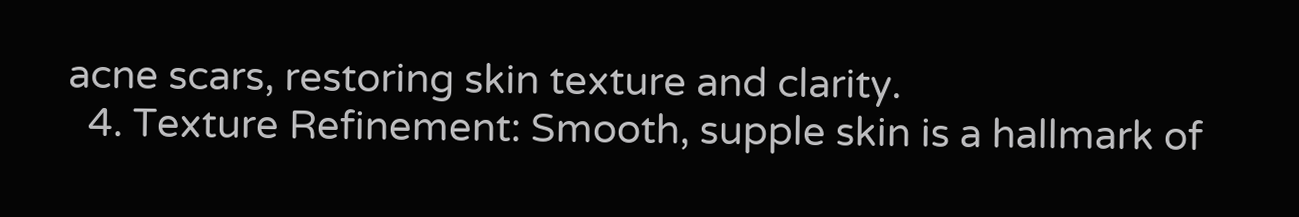acne scars, restoring skin texture and clarity.
  4. Texture Refinement: Smooth, supple skin is a hallmark of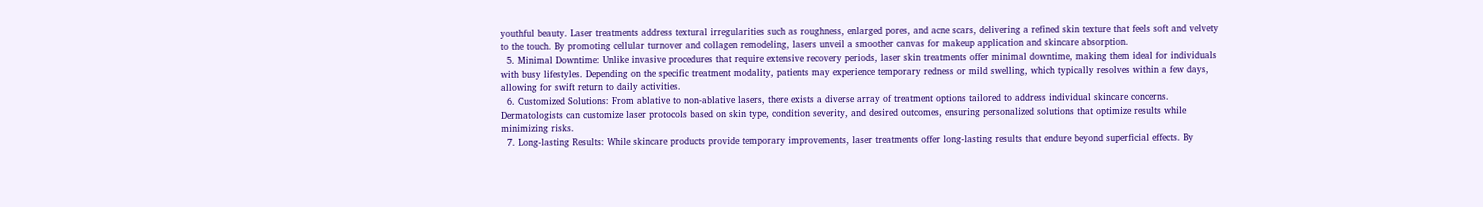youthful beauty. Laser treatments address textural irregularities such as roughness, enlarged pores, and acne scars, delivering a refined skin texture that feels soft and velvety to the touch. By promoting cellular turnover and collagen remodeling, lasers unveil a smoother canvas for makeup application and skincare absorption.
  5. Minimal Downtime: Unlike invasive procedures that require extensive recovery periods, laser skin treatments offer minimal downtime, making them ideal for individuals with busy lifestyles. Depending on the specific treatment modality, patients may experience temporary redness or mild swelling, which typically resolves within a few days, allowing for swift return to daily activities.
  6. Customized Solutions: From ablative to non-ablative lasers, there exists a diverse array of treatment options tailored to address individual skincare concerns. Dermatologists can customize laser protocols based on skin type, condition severity, and desired outcomes, ensuring personalized solutions that optimize results while minimizing risks.
  7. Long-lasting Results: While skincare products provide temporary improvements, laser treatments offer long-lasting results that endure beyond superficial effects. By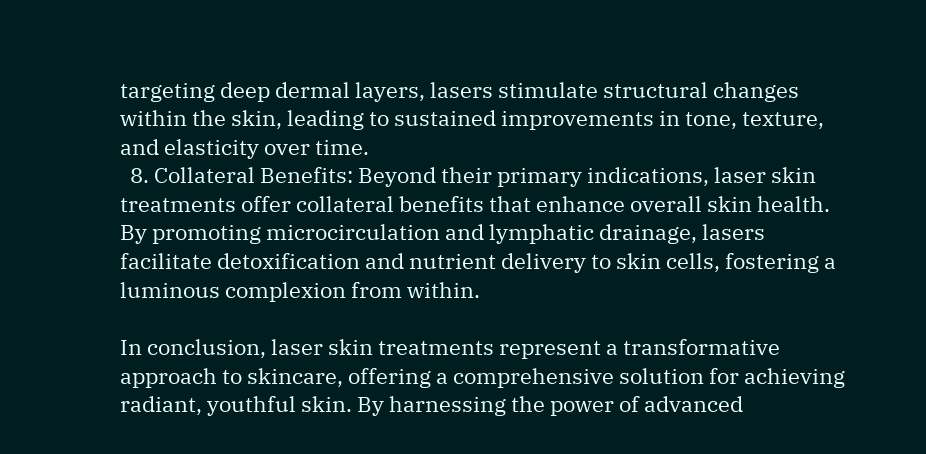targeting deep dermal layers, lasers stimulate structural changes within the skin, leading to sustained improvements in tone, texture, and elasticity over time.
  8. Collateral Benefits: Beyond their primary indications, laser skin treatments offer collateral benefits that enhance overall skin health. By promoting microcirculation and lymphatic drainage, lasers facilitate detoxification and nutrient delivery to skin cells, fostering a luminous complexion from within.

In conclusion, laser skin treatments represent a transformative approach to skincare, offering a comprehensive solution for achieving radiant, youthful skin. By harnessing the power of advanced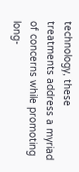technology, these treatments address a myriad of concerns while promoting long-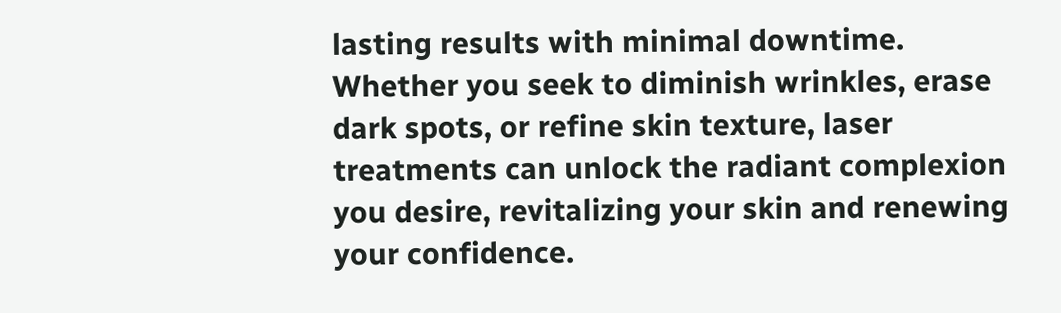lasting results with minimal downtime. Whether you seek to diminish wrinkles, erase dark spots, or refine skin texture, laser treatments can unlock the radiant complexion you desire, revitalizing your skin and renewing your confidence.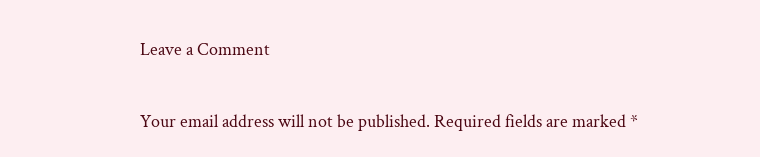Leave a Comment

Your email address will not be published. Required fields are marked *